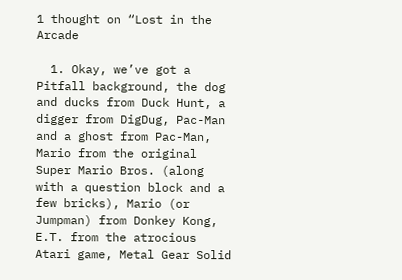1 thought on “Lost in the Arcade

  1. Okay, we’ve got a Pitfall background, the dog and ducks from Duck Hunt, a digger from DigDug, Pac-Man and a ghost from Pac-Man, Mario from the original Super Mario Bros. (along with a question block and a few bricks), Mario (or Jumpman) from Donkey Kong, E.T. from the atrocious Atari game, Metal Gear Solid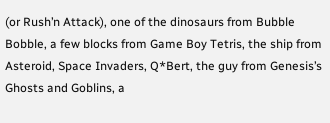(or Rush’n Attack), one of the dinosaurs from Bubble Bobble, a few blocks from Game Boy Tetris, the ship from Asteroid, Space Invaders, Q*Bert, the guy from Genesis’s Ghosts and Goblins, a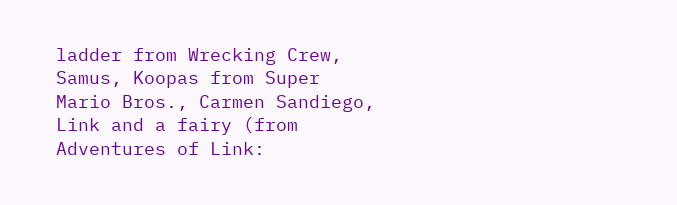ladder from Wrecking Crew, Samus, Koopas from Super Mario Bros., Carmen Sandiego, Link and a fairy (from Adventures of Link: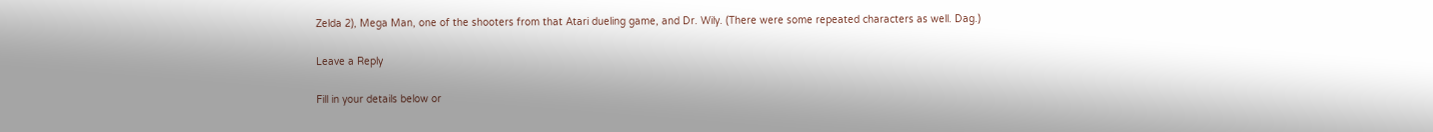Zelda 2), Mega Man, one of the shooters from that Atari dueling game, and Dr. Wily. (There were some repeated characters as well. Dag.)

Leave a Reply

Fill in your details below or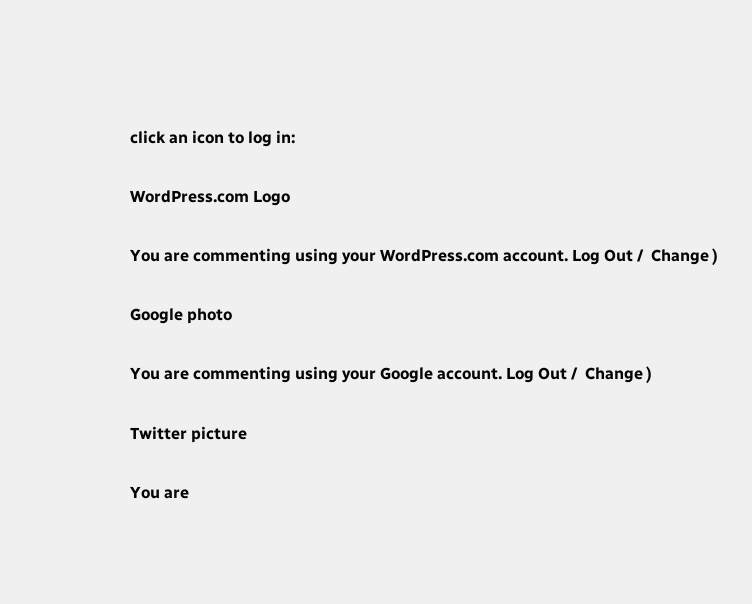click an icon to log in:

WordPress.com Logo

You are commenting using your WordPress.com account. Log Out /  Change )

Google photo

You are commenting using your Google account. Log Out /  Change )

Twitter picture

You are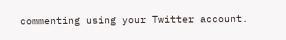commenting using your Twitter account.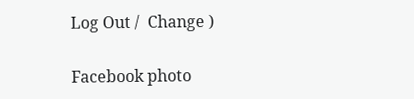Log Out /  Change )

Facebook photo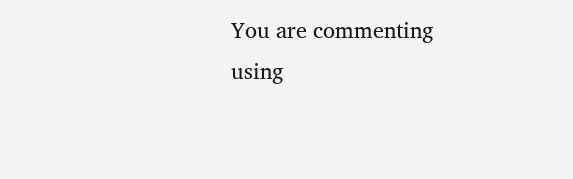You are commenting using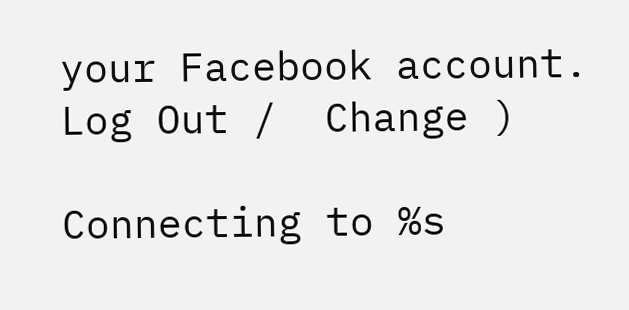your Facebook account. Log Out /  Change )

Connecting to %s